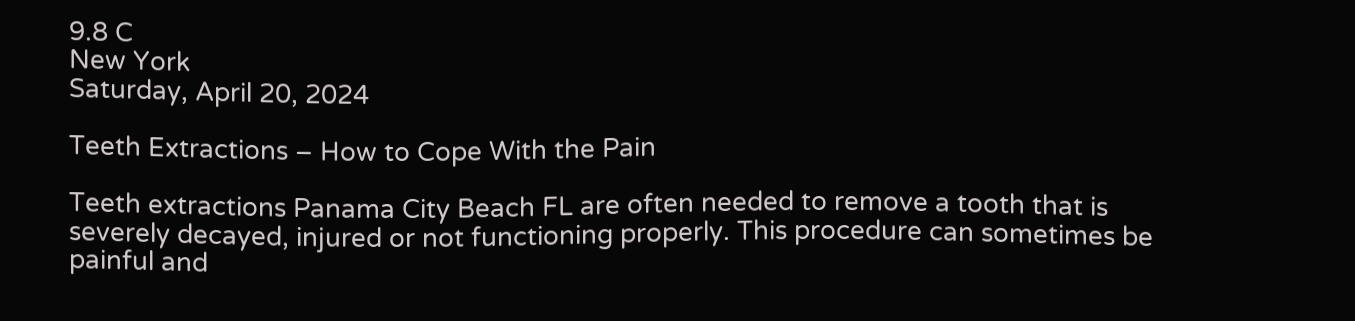9.8 C
New York
Saturday, April 20, 2024

Teeth Extractions – How to Cope With the Pain

Teeth extractions Panama City Beach FL are often needed to remove a tooth that is severely decayed, injured or not functioning properly. This procedure can sometimes be painful and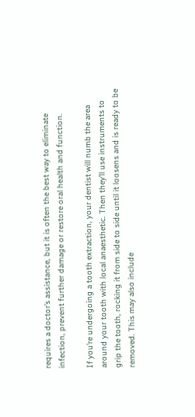requires a doctor’s assistance, but it is often the best way to eliminate infection, prevent further damage or restore oral health and function.

If you’re undergoing a tooth extraction, your dentist will numb the area around your tooth with local anaesthetic. Then they’ll use instruments to grip the tooth, rocking it from side to side until it loosens and is ready to be removed. This may also include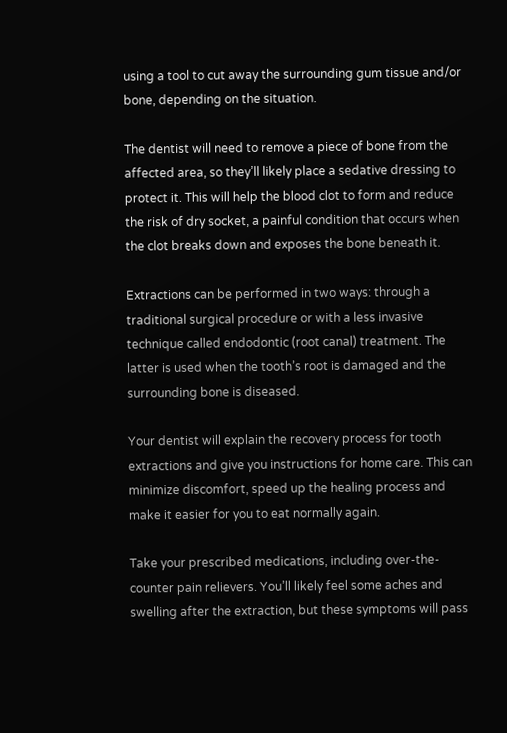using a tool to cut away the surrounding gum tissue and/or bone, depending on the situation.

The dentist will need to remove a piece of bone from the affected area, so they’ll likely place a sedative dressing to protect it. This will help the blood clot to form and reduce the risk of dry socket, a painful condition that occurs when the clot breaks down and exposes the bone beneath it.

Extractions can be performed in two ways: through a traditional surgical procedure or with a less invasive technique called endodontic (root canal) treatment. The latter is used when the tooth’s root is damaged and the surrounding bone is diseased.

Your dentist will explain the recovery process for tooth extractions and give you instructions for home care. This can minimize discomfort, speed up the healing process and make it easier for you to eat normally again.

Take your prescribed medications, including over-the-counter pain relievers. You’ll likely feel some aches and swelling after the extraction, but these symptoms will pass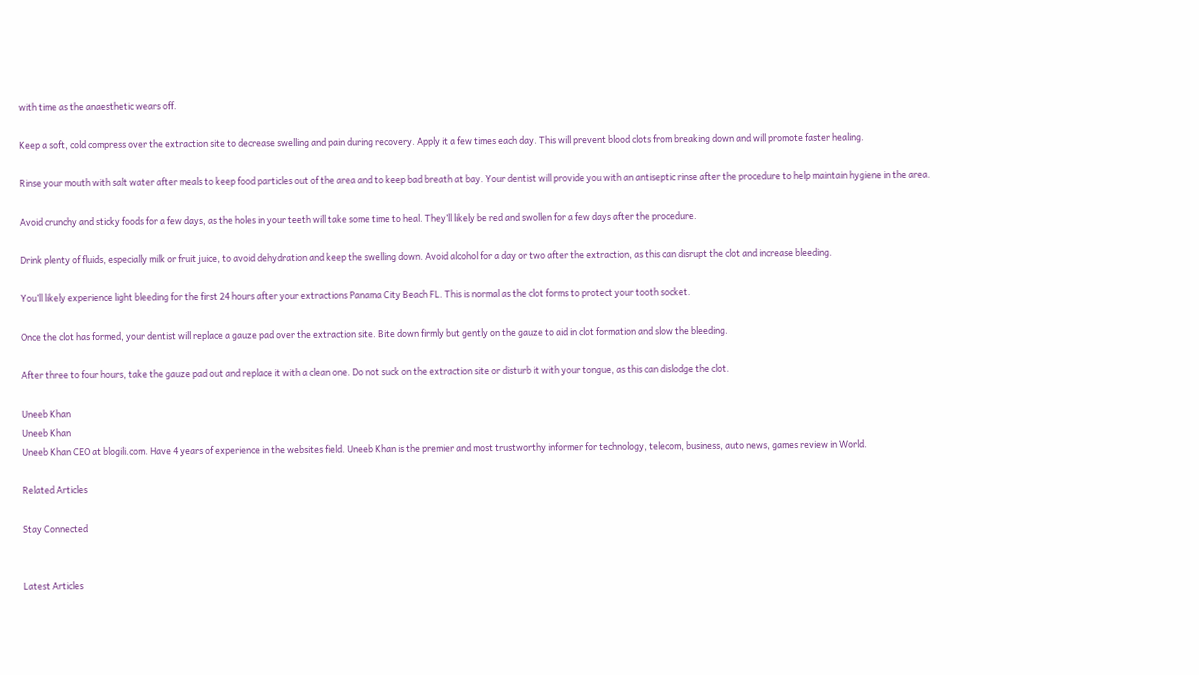with time as the anaesthetic wears off.

Keep a soft, cold compress over the extraction site to decrease swelling and pain during recovery. Apply it a few times each day. This will prevent blood clots from breaking down and will promote faster healing.

Rinse your mouth with salt water after meals to keep food particles out of the area and to keep bad breath at bay. Your dentist will provide you with an antiseptic rinse after the procedure to help maintain hygiene in the area.

Avoid crunchy and sticky foods for a few days, as the holes in your teeth will take some time to heal. They’ll likely be red and swollen for a few days after the procedure.

Drink plenty of fluids, especially milk or fruit juice, to avoid dehydration and keep the swelling down. Avoid alcohol for a day or two after the extraction, as this can disrupt the clot and increase bleeding.

You’ll likely experience light bleeding for the first 24 hours after your extractions Panama City Beach FL. This is normal as the clot forms to protect your tooth socket.

Once the clot has formed, your dentist will replace a gauze pad over the extraction site. Bite down firmly but gently on the gauze to aid in clot formation and slow the bleeding.

After three to four hours, take the gauze pad out and replace it with a clean one. Do not suck on the extraction site or disturb it with your tongue, as this can dislodge the clot.

Uneeb Khan
Uneeb Khan
Uneeb Khan CEO at blogili.com. Have 4 years of experience in the websites field. Uneeb Khan is the premier and most trustworthy informer for technology, telecom, business, auto news, games review in World.

Related Articles

Stay Connected


Latest Articles